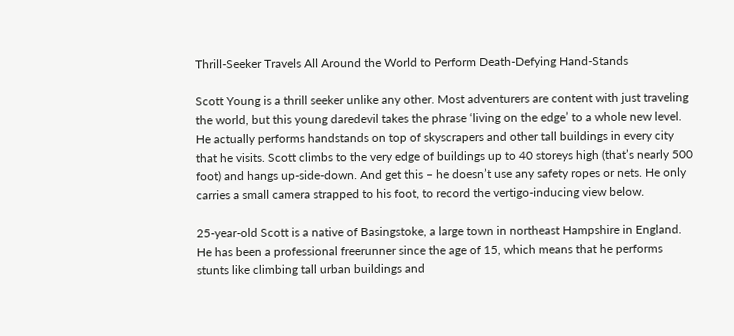Thrill-Seeker Travels All Around the World to Perform Death-Defying Hand-Stands

Scott Young is a thrill seeker unlike any other. Most adventurers are content with just traveling the world, but this young daredevil takes the phrase ‘living on the edge’ to a whole new level. He actually performs handstands on top of skyscrapers and other tall buildings in every city that he visits. Scott climbs to the very edge of buildings up to 40 storeys high (that’s nearly 500 foot) and hangs up-side-down. And get this – he doesn’t use any safety ropes or nets. He only carries a small camera strapped to his foot, to record the vertigo-inducing view below.

25-year-old Scott is a native of Basingstoke, a large town in northeast Hampshire in England. He has been a professional freerunner since the age of 15, which means that he performs stunts like climbing tall urban buildings and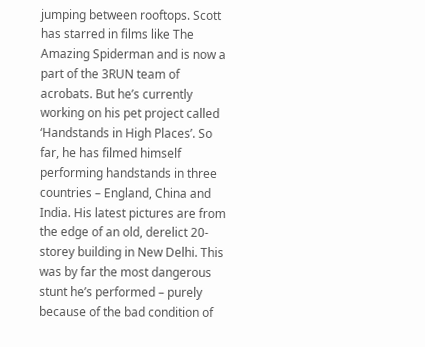jumping between rooftops. Scott has starred in films like The Amazing Spiderman and is now a part of the 3RUN team of acrobats. But he’s currently working on his pet project called ‘Handstands in High Places’. So far, he has filmed himself performing handstands in three countries – England, China and India. His latest pictures are from the edge of an old, derelict 20-storey building in New Delhi. This was by far the most dangerous stunt he’s performed – purely because of the bad condition of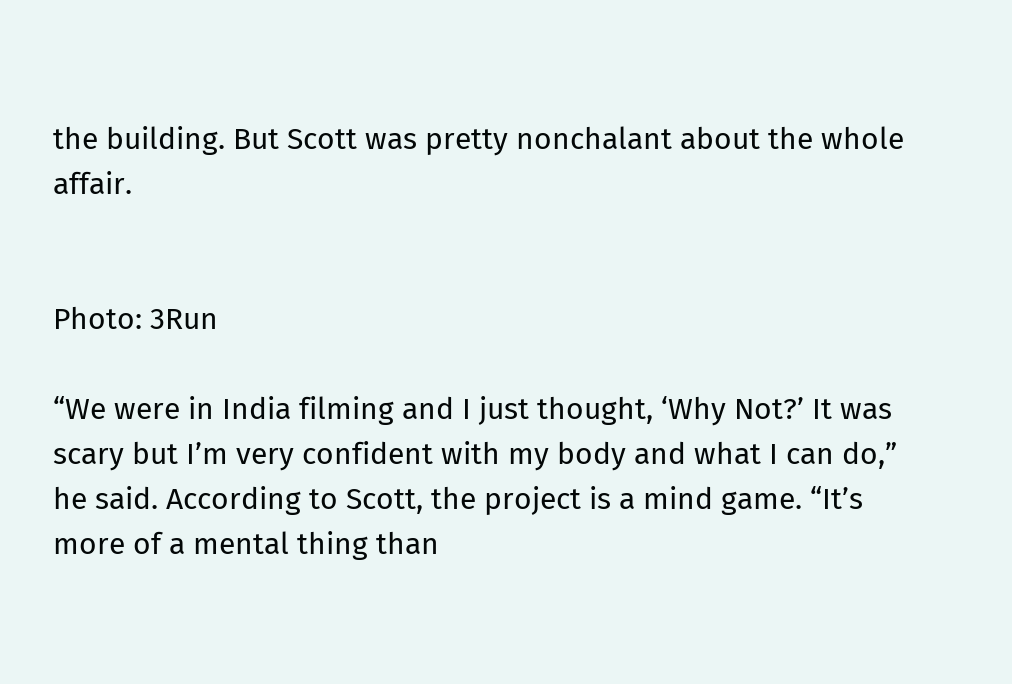the building. But Scott was pretty nonchalant about the whole affair.


Photo: 3Run

“We were in India filming and I just thought, ‘Why Not?’ It was scary but I’m very confident with my body and what I can do,” he said. According to Scott, the project is a mind game. “It’s more of a mental thing than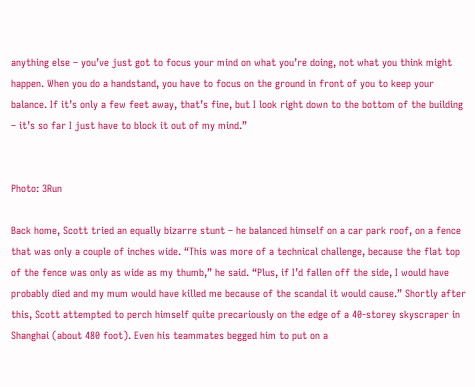anything else – you’ve just got to focus your mind on what you’re doing, not what you think might happen. When you do a handstand, you have to focus on the ground in front of you to keep your balance. If it’s only a few feet away, that’s fine, but I look right down to the bottom of the building – it’s so far I just have to block it out of my mind.”


Photo: 3Run

Back home, Scott tried an equally bizarre stunt – he balanced himself on a car park roof, on a fence that was only a couple of inches wide. “This was more of a technical challenge, because the flat top of the fence was only as wide as my thumb,” he said. “Plus, if I’d fallen off the side, I would have probably died and my mum would have killed me because of the scandal it would cause.” Shortly after this, Scott attempted to perch himself quite precariously on the edge of a 40-storey skyscraper in Shanghai (about 480 foot). Even his teammates begged him to put on a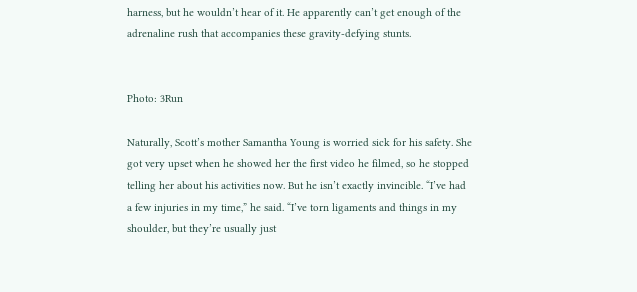harness, but he wouldn’t hear of it. He apparently can’t get enough of the adrenaline rush that accompanies these gravity-defying stunts.


Photo: 3Run

Naturally, Scott’s mother Samantha Young is worried sick for his safety. She got very upset when he showed her the first video he filmed, so he stopped telling her about his activities now. But he isn’t exactly invincible. “I’ve had a few injuries in my time,” he said. “I’ve torn ligaments and things in my shoulder, but they’re usually just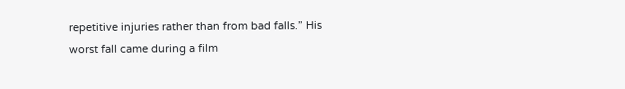repetitive injuries rather than from bad falls.” His worst fall came during a film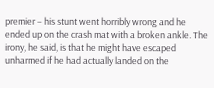premier – his stunt went horribly wrong and he ended up on the crash mat with a broken ankle. The irony, he said, is that he might have escaped unharmed if he had actually landed on the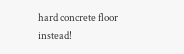hard concrete floor instead!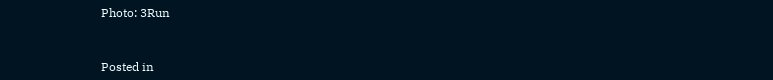Photo: 3Run


Posted in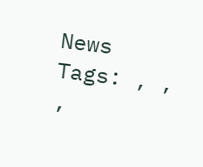News        Tags: , , ,